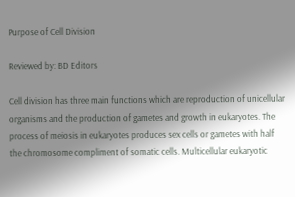Purpose of Cell Division

Reviewed by: BD Editors

Cell division has three main functions which are reproduction of unicellular organisms and the production of gametes and growth in eukaryotes. The process of meiosis in eukaryotes produces sex cells or gametes with half the chromosome compliment of somatic cells. Multicellular eukaryotic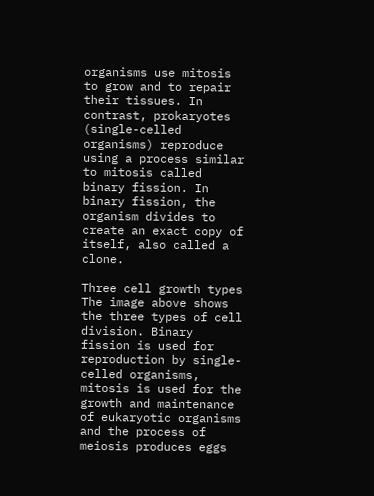organisms use mitosis to grow and to repair their tissues. In contrast, prokaryotes (single-celled organisms) reproduce using a process similar to mitosis called binary fission. In binary fission, the organism divides to create an exact copy of itself, also called a clone.

Three cell growth types
The image above shows the three types of cell division. Binary fission is used for reproduction by single-celled organisms, mitosis is used for the growth and maintenance of eukaryotic organisms and the process of meiosis produces eggs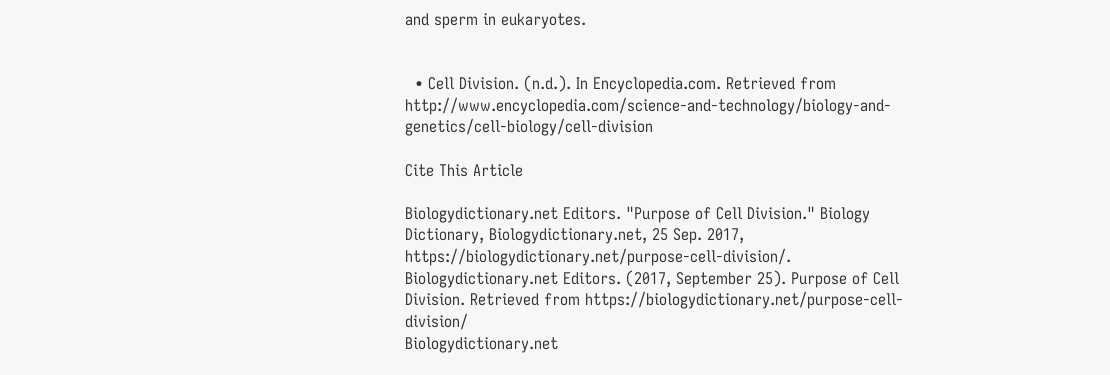and sperm in eukaryotes.


  • Cell Division. (n.d.). In Encyclopedia.com. Retrieved from http://www.encyclopedia.com/science-and-technology/biology-and-genetics/cell-biology/cell-division

Cite This Article

Biologydictionary.net Editors. "Purpose of Cell Division." Biology Dictionary, Biologydictionary.net, 25 Sep. 2017, https://biologydictionary.net/purpose-cell-division/.
Biologydictionary.net Editors. (2017, September 25). Purpose of Cell Division. Retrieved from https://biologydictionary.net/purpose-cell-division/
Biologydictionary.net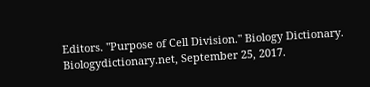Editors. "Purpose of Cell Division." Biology Dictionary. Biologydictionary.net, September 25, 2017.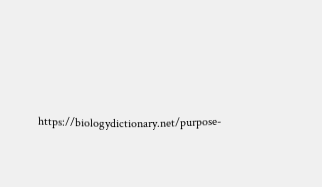https://biologydictionary.net/purpose-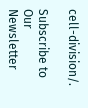cell-division/.

Subscribe to Our Newsletter